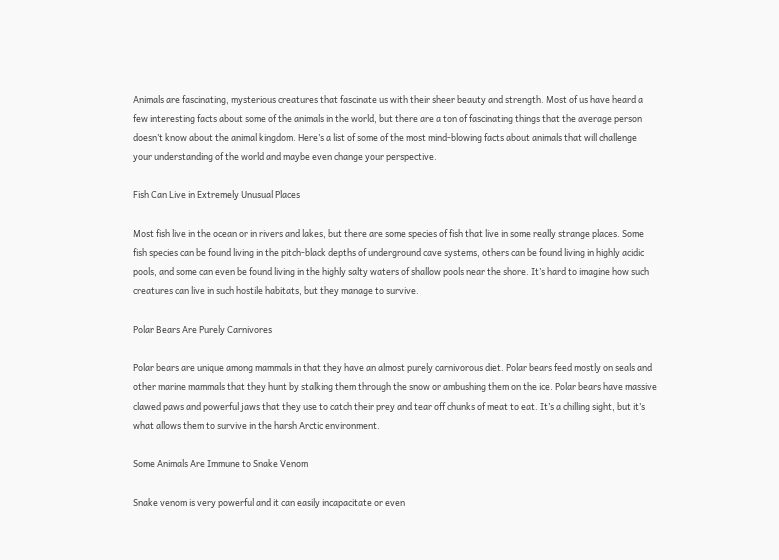Animals are fascinating, mysterious creatures that fascinate us with their sheer beauty and strength. Most of us have heard a few interesting facts about some of the animals in the world, but there are a ton of fascinating things that the average person doesn’t know about the animal kingdom. Here’s a list of some of the most mind-blowing facts about animals that will challenge your understanding of the world and maybe even change your perspective.

Fish Can Live in Extremely Unusual Places

Most fish live in the ocean or in rivers and lakes, but there are some species of fish that live in some really strange places. Some fish species can be found living in the pitch-black depths of underground cave systems, others can be found living in highly acidic pools, and some can even be found living in the highly salty waters of shallow pools near the shore. It’s hard to imagine how such creatures can live in such hostile habitats, but they manage to survive.

Polar Bears Are Purely Carnivores

Polar bears are unique among mammals in that they have an almost purely carnivorous diet. Polar bears feed mostly on seals and other marine mammals that they hunt by stalking them through the snow or ambushing them on the ice. Polar bears have massive clawed paws and powerful jaws that they use to catch their prey and tear off chunks of meat to eat. It’s a chilling sight, but it’s what allows them to survive in the harsh Arctic environment.

Some Animals Are Immune to Snake Venom

Snake venom is very powerful and it can easily incapacitate or even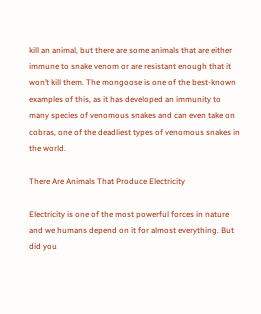kill an animal, but there are some animals that are either immune to snake venom or are resistant enough that it won’t kill them. The mongoose is one of the best-known examples of this, as it has developed an immunity to many species of venomous snakes and can even take on cobras, one of the deadliest types of venomous snakes in the world.

There Are Animals That Produce Electricity

Electricity is one of the most powerful forces in nature and we humans depend on it for almost everything. But did you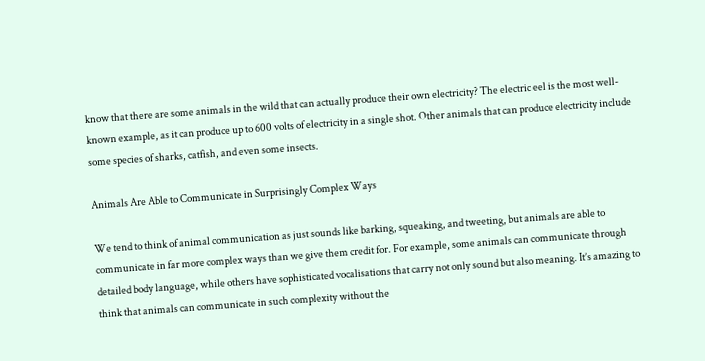know that there are some animals in the wild that can actually produce their own electricity? The electric eel is the most well-known example, as it can produce up to 600 volts of electricity in a single shot. Other animals that can produce electricity include some species of sharks, catfish, and even some insects.

Animals Are Able to Communicate in Surprisingly Complex Ways

We tend to think of animal communication as just sounds like barking, squeaking, and tweeting, but animals are able to communicate in far more complex ways than we give them credit for. For example, some animals can communicate through detailed body language, while others have sophisticated vocalisations that carry not only sound but also meaning. It’s amazing to think that animals can communicate in such complexity without the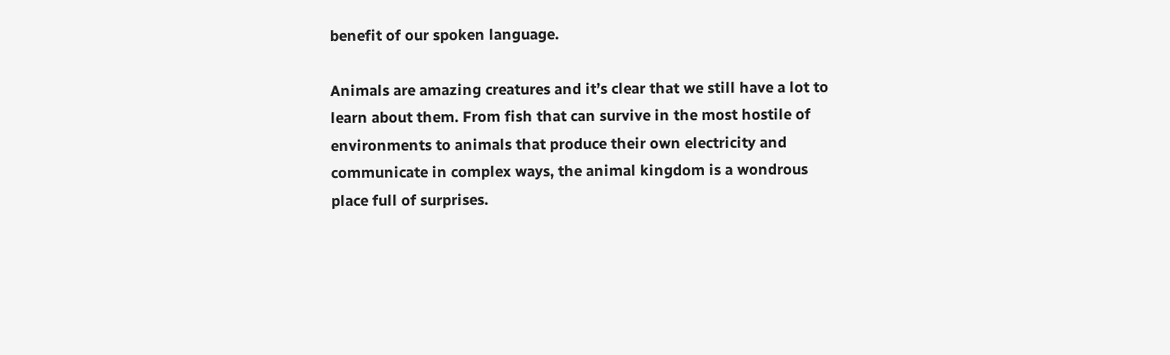benefit of our spoken language.

Animals are amazing creatures and it’s clear that we still have a lot to learn about them. From fish that can survive in the most hostile of environments to animals that produce their own electricity and communicate in complex ways, the animal kingdom is a wondrous place full of surprises.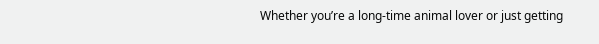Whether you’re a long-time animal lover or just getting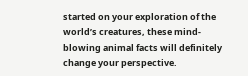started on your exploration of the world’s creatures, these mind-blowing animal facts will definitely change your perspective.